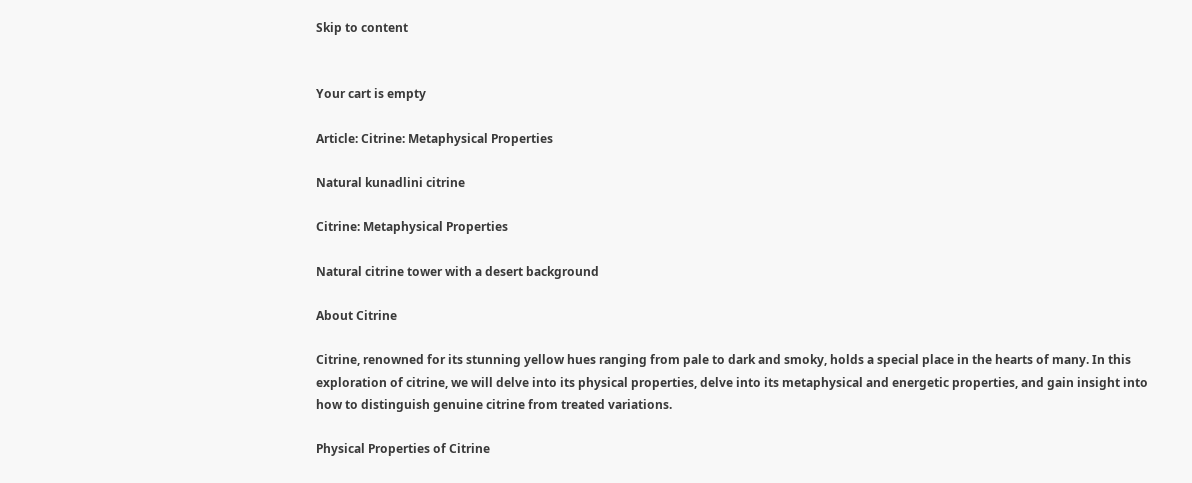Skip to content


Your cart is empty

Article: Citrine: Metaphysical Properties

Natural kunadlini citrine

Citrine: Metaphysical Properties

Natural citrine tower with a desert background

About Citrine

Citrine, renowned for its stunning yellow hues ranging from pale to dark and smoky, holds a special place in the hearts of many. In this exploration of citrine, we will delve into its physical properties, delve into its metaphysical and energetic properties, and gain insight into how to distinguish genuine citrine from treated variations.

Physical Properties of Citrine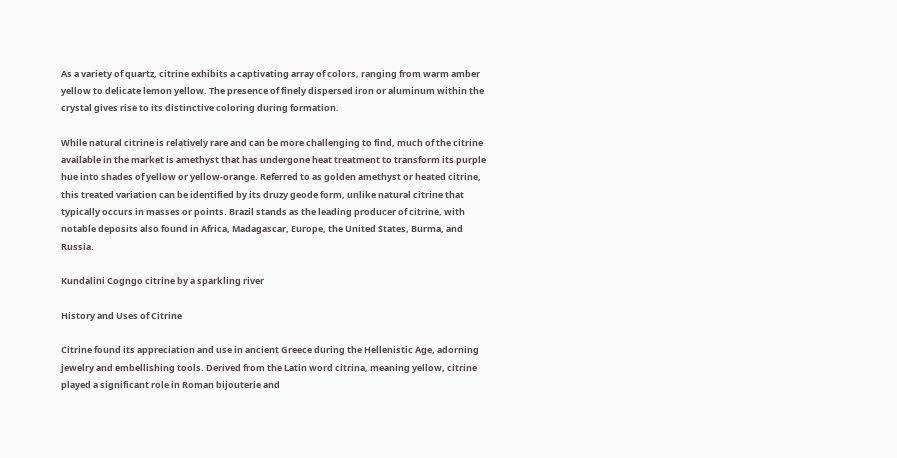As a variety of quartz, citrine exhibits a captivating array of colors, ranging from warm amber yellow to delicate lemon yellow. The presence of finely dispersed iron or aluminum within the crystal gives rise to its distinctive coloring during formation.

While natural citrine is relatively rare and can be more challenging to find, much of the citrine available in the market is amethyst that has undergone heat treatment to transform its purple hue into shades of yellow or yellow-orange. Referred to as golden amethyst or heated citrine, this treated variation can be identified by its druzy geode form, unlike natural citrine that typically occurs in masses or points. Brazil stands as the leading producer of citrine, with notable deposits also found in Africa, Madagascar, Europe, the United States, Burma, and Russia.

Kundalini Cogngo citrine by a sparkling river

History and Uses of Citrine

Citrine found its appreciation and use in ancient Greece during the Hellenistic Age, adorning jewelry and embellishing tools. Derived from the Latin word citrina, meaning yellow, citrine played a significant role in Roman bijouterie and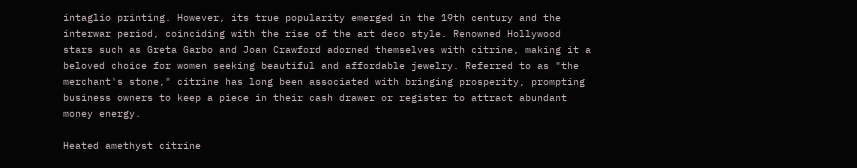intaglio printing. However, its true popularity emerged in the 19th century and the interwar period, coinciding with the rise of the art deco style. Renowned Hollywood stars such as Greta Garbo and Joan Crawford adorned themselves with citrine, making it a beloved choice for women seeking beautiful and affordable jewelry. Referred to as "the merchant's stone," citrine has long been associated with bringing prosperity, prompting business owners to keep a piece in their cash drawer or register to attract abundant money energy.

Heated amethyst citrine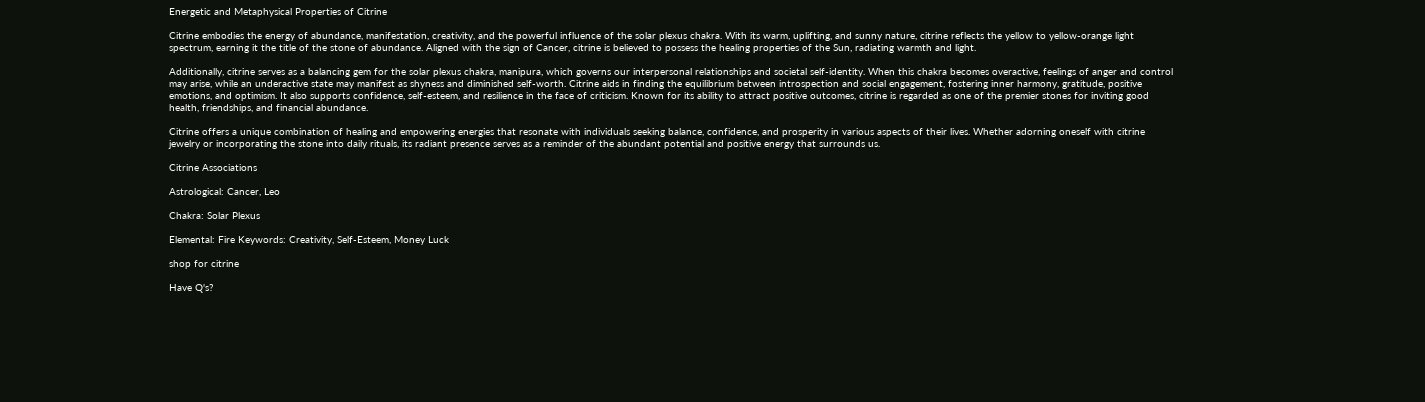Energetic and Metaphysical Properties of Citrine

Citrine embodies the energy of abundance, manifestation, creativity, and the powerful influence of the solar plexus chakra. With its warm, uplifting, and sunny nature, citrine reflects the yellow to yellow-orange light spectrum, earning it the title of the stone of abundance. Aligned with the sign of Cancer, citrine is believed to possess the healing properties of the Sun, radiating warmth and light.

Additionally, citrine serves as a balancing gem for the solar plexus chakra, manipura, which governs our interpersonal relationships and societal self-identity. When this chakra becomes overactive, feelings of anger and control may arise, while an underactive state may manifest as shyness and diminished self-worth. Citrine aids in finding the equilibrium between introspection and social engagement, fostering inner harmony, gratitude, positive emotions, and optimism. It also supports confidence, self-esteem, and resilience in the face of criticism. Known for its ability to attract positive outcomes, citrine is regarded as one of the premier stones for inviting good health, friendships, and financial abundance.

Citrine offers a unique combination of healing and empowering energies that resonate with individuals seeking balance, confidence, and prosperity in various aspects of their lives. Whether adorning oneself with citrine jewelry or incorporating the stone into daily rituals, its radiant presence serves as a reminder of the abundant potential and positive energy that surrounds us.

Citrine Associations

Astrological: Cancer, Leo

Chakra: Solar Plexus

Elemental: Fire Keywords: Creativity, Self-Esteem, Money Luck

shop for citrine

Have Q's?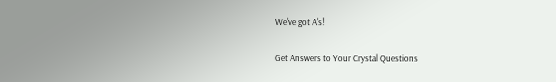We've got A's!

Get Answers to Your Crystal Questions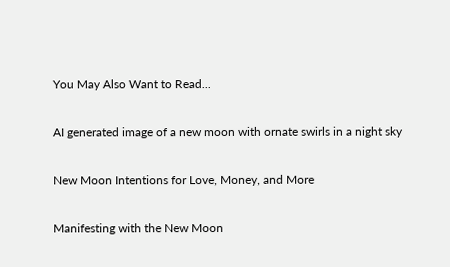You May Also Want to Read...

AI generated image of a new moon with ornate swirls in a night sky

New Moon Intentions for Love, Money, and More

Manifesting with the New Moon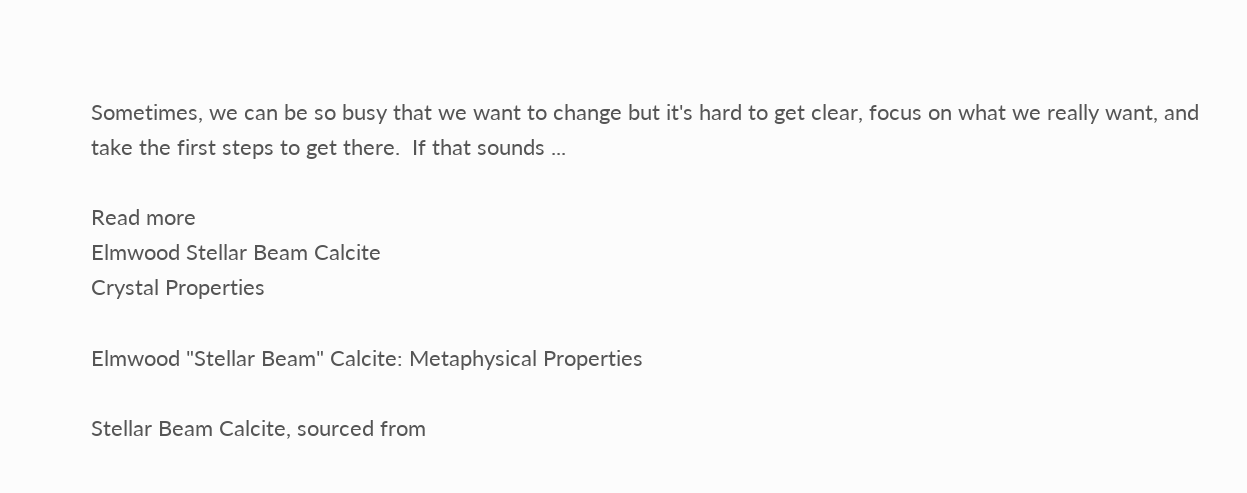Sometimes, we can be so busy that we want to change but it's hard to get clear, focus on what we really want, and take the first steps to get there.  If that sounds ...

Read more
Elmwood Stellar Beam Calcite
Crystal Properties

Elmwood "Stellar Beam" Calcite: Metaphysical Properties

Stellar Beam Calcite, sourced from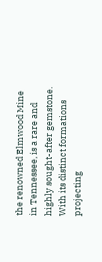the renowned Elmwood Mine in Tennessee, is a rare and highly sought-after gemstone. With its distinct formations projecting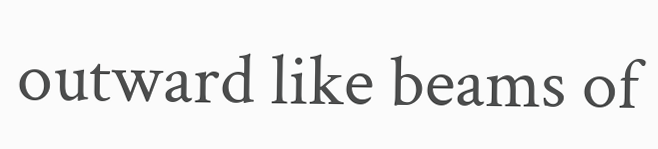outward like beams of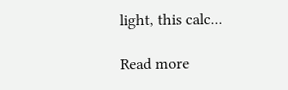light, this calc...

Read more